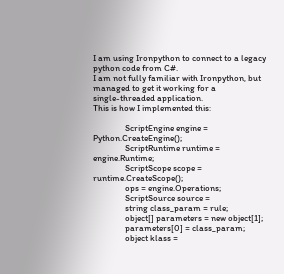I am using Ironpython to connect to a legacy python code from C#.
I am not fully familiar with Ironpython, but managed to get it working for a
single-threaded application.
This is how I implemented this:

                ScriptEngine engine = Python.CreateEngine();
                ScriptRuntime runtime = engine.Runtime;
                ScriptScope scope = runtime.CreateScope();
                ops = engine.Operations;
                ScriptSource source =
                string class_param = rule;
                object[] parameters = new object[1];
                parameters[0] = class_param;
                object klass =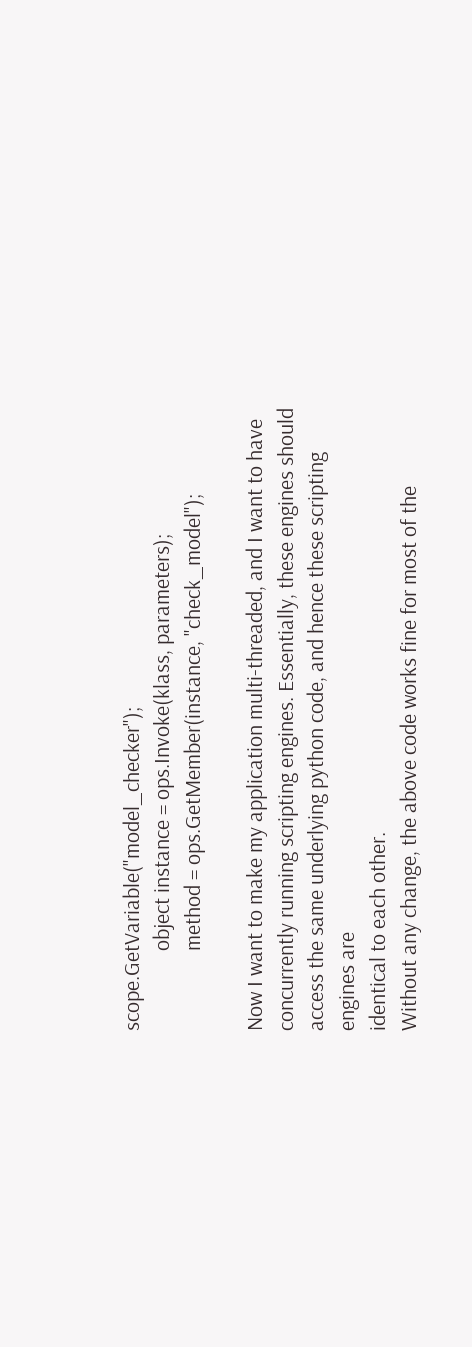scope.GetVariable("model_checker");
                object instance = ops.Invoke(klass, parameters);
                method = ops.GetMember(instance, "check_model");

Now I want to make my application multi-threaded, and I want to have
concurrently running scripting engines. Essentially, these engines should
access the same underlying python code, and hence these scripting engines are
identical to each other.
Without any change, the above code works fine for most of the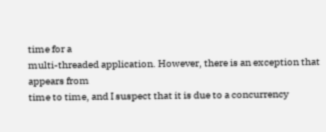time for a
multi-threaded application. However, there is an exception that appears from
time to time, and I suspect that it is due to a concurrency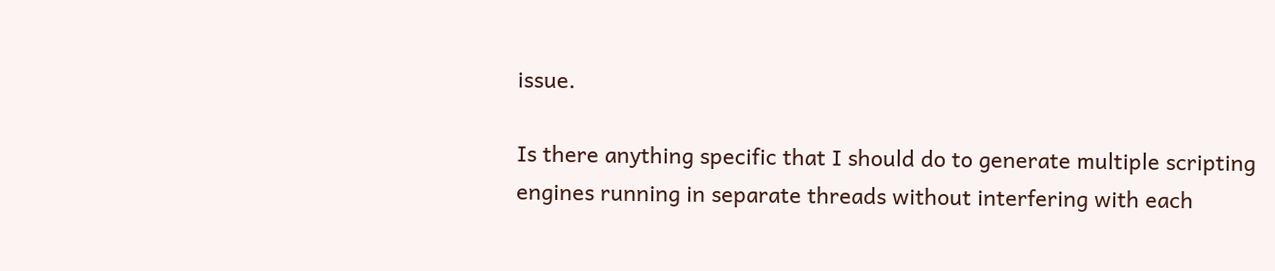issue.

Is there anything specific that I should do to generate multiple scripting
engines running in separate threads without interfering with each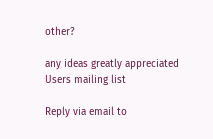other?

any ideas greatly appreciated
Users mailing list

Reply via email to